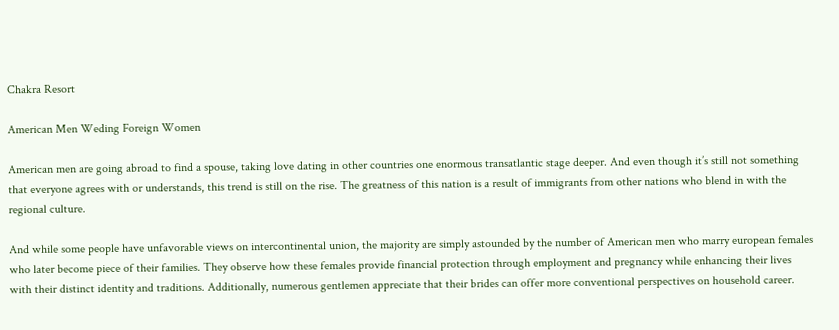Chakra Resort

American Men Weding Foreign Women

American men are going abroad to find a spouse, taking love dating in other countries one enormous transatlantic stage deeper. And even though it’s still not something that everyone agrees with or understands, this trend is still on the rise. The greatness of this nation is a result of immigrants from other nations who blend in with the regional culture.

And while some people have unfavorable views on intercontinental union, the majority are simply astounded by the number of American men who marry european females who later become piece of their families. They observe how these females provide financial protection through employment and pregnancy while enhancing their lives with their distinct identity and traditions. Additionally, numerous gentlemen appreciate that their brides can offer more conventional perspectives on household career.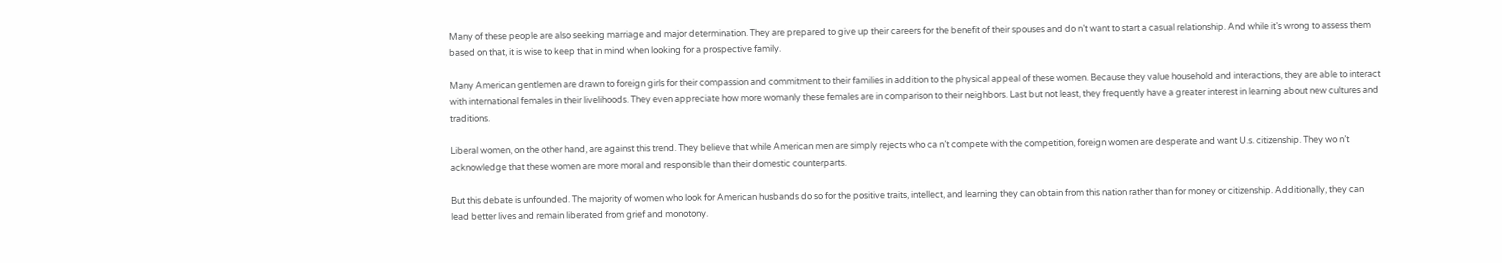Many of these people are also seeking marriage and major determination. They are prepared to give up their careers for the benefit of their spouses and do n’t want to start a casual relationship. And while it’s wrong to assess them based on that, it is wise to keep that in mind when looking for a prospective family.

Many American gentlemen are drawn to foreign girls for their compassion and commitment to their families in addition to the physical appeal of these women. Because they value household and interactions, they are able to interact with international females in their livelihoods. They even appreciate how more womanly these females are in comparison to their neighbors. Last but not least, they frequently have a greater interest in learning about new cultures and traditions.

Liberal women, on the other hand, are against this trend. They believe that while American men are simply rejects who ca n’t compete with the competition, foreign women are desperate and want U.s. citizenship. They wo n’t acknowledge that these women are more moral and responsible than their domestic counterparts.

But this debate is unfounded. The majority of women who look for American husbands do so for the positive traits, intellect, and learning they can obtain from this nation rather than for money or citizenship. Additionally, they can lead better lives and remain liberated from grief and monotony.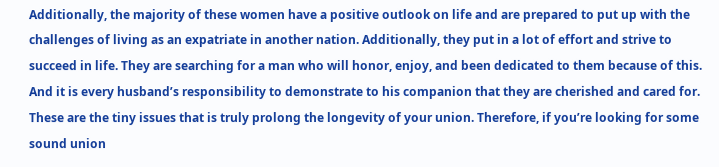Additionally, the majority of these women have a positive outlook on life and are prepared to put up with the challenges of living as an expatriate in another nation. Additionally, they put in a lot of effort and strive to succeed in life. They are searching for a man who will honor, enjoy, and been dedicated to them because of this. And it is every husband’s responsibility to demonstrate to his companion that they are cherished and cared for. These are the tiny issues that is truly prolong the longevity of your union. Therefore, if you’re looking for some sound union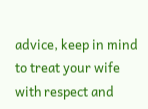advice, keep in mind to treat your wife with respect and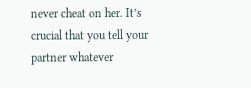never cheat on her. It’s crucial that you tell your partner whatever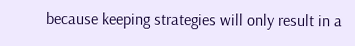because keeping strategies will only result in a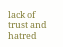lack of trust and hatred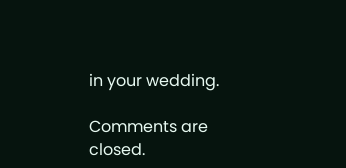in your wedding.

Comments are closed.